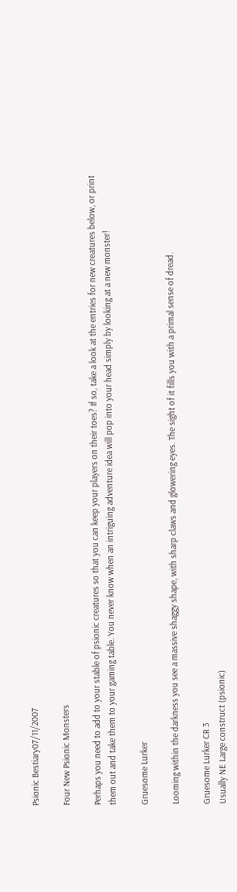Psionic Bestiary07/11/2007

Four New Psionic Monsters

Perhaps you need to add to your stable of psionic creatures so that you can keep your players on their toes? If so, take a look at the entries for new creatures below, or print them out and take them to your gaming table. You never know when an intriguing adventure idea will pop into your head simply by looking at a new monster!

Gruesome Lurker

Looming within the darkness you see a massive shaggy shape, with sharp claws and glowering eyes. The sight of it fills you with a primal sense of dread.

Gruesome Lurker CR 3
Usually NE Large construct (psionic)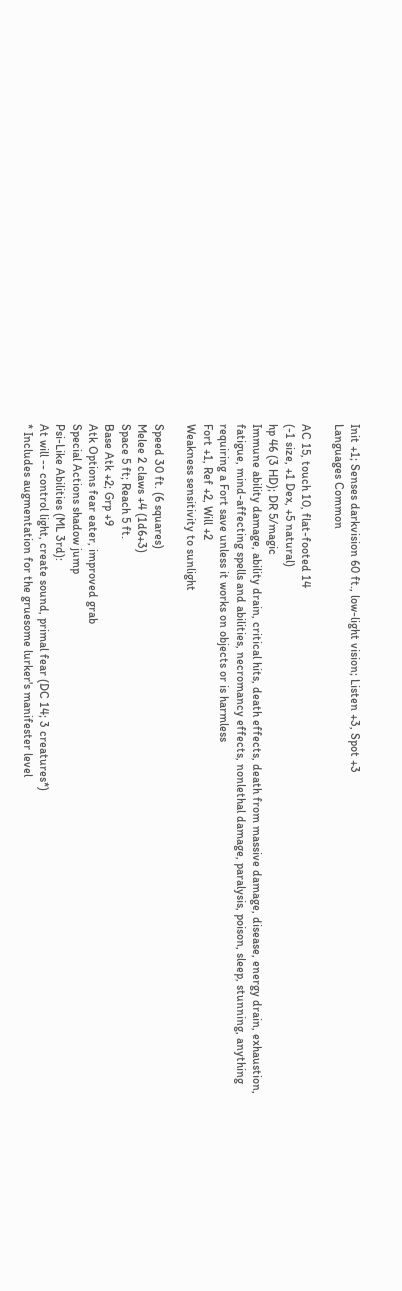Init +1; Senses darkvision 60 ft., low-light vision; Listen +3, Spot +3
Languages Common

AC 15, touch 10, flat-footed 14
(-1 size, +1 Dex, +5 natural)
hp 46 (3 HD); DR 5/magic
Immune ability damage, ability drain, critical hits, death effects, death from massive damage, disease, energy drain, exhaustion, fatigue, mind-affecting spells and abilities, necromancy effects, nonlethal damage, paralysis, poison, sleep, stunning, anything requiring a Fort save unless it works on objects or is harmless
Fort +1, Ref +2, Will +2
Weakness sensitivity to sunlight

Speed 30 ft. (6 squares)
Melee 2 claws +4 (1d6+3)
Space 5 ft; Reach 5 ft.
Base Atk +2; Grp +9
Atk Options fear eater, improved grab
Special Actions shadow jump
Psi-Like Abilities (ML 3rd):
At will -- control light, create sound, primal fear (DC 14; 3 creatures*)
* Includes augmentation for the gruesome lurker's manifester level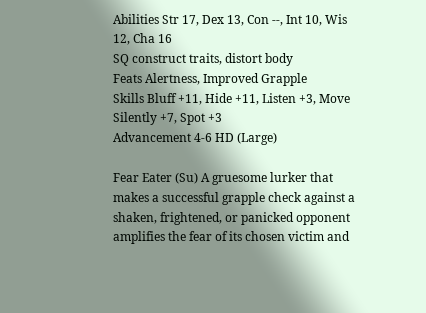Abilities Str 17, Dex 13, Con --, Int 10, Wis 12, Cha 16
SQ construct traits, distort body
Feats Alertness, Improved Grapple
Skills Bluff +11, Hide +11, Listen +3, Move Silently +7, Spot +3
Advancement 4-6 HD (Large)

Fear Eater (Su) A gruesome lurker that makes a successful grapple check against a shaken, frightened, or panicked opponent amplifies the fear of its chosen victim and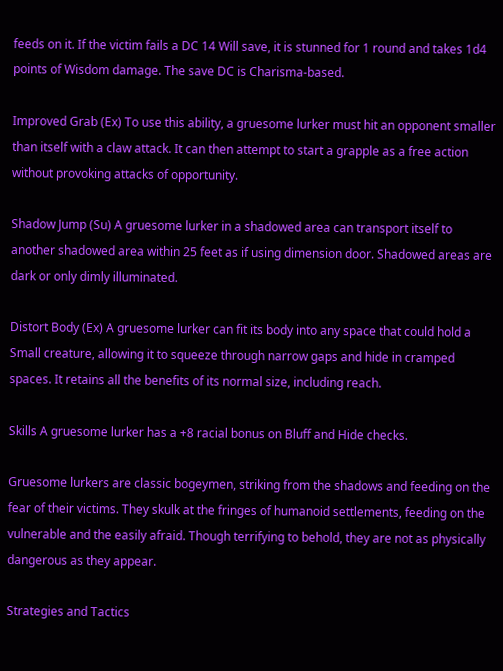feeds on it. If the victim fails a DC 14 Will save, it is stunned for 1 round and takes 1d4 points of Wisdom damage. The save DC is Charisma-based.

Improved Grab (Ex) To use this ability, a gruesome lurker must hit an opponent smaller than itself with a claw attack. It can then attempt to start a grapple as a free action without provoking attacks of opportunity.

Shadow Jump (Su) A gruesome lurker in a shadowed area can transport itself to another shadowed area within 25 feet as if using dimension door. Shadowed areas are dark or only dimly illuminated.

Distort Body (Ex) A gruesome lurker can fit its body into any space that could hold a Small creature, allowing it to squeeze through narrow gaps and hide in cramped spaces. It retains all the benefits of its normal size, including reach.

Skills A gruesome lurker has a +8 racial bonus on Bluff and Hide checks.

Gruesome lurkers are classic bogeymen, striking from the shadows and feeding on the fear of their victims. They skulk at the fringes of humanoid settlements, feeding on the vulnerable and the easily afraid. Though terrifying to behold, they are not as physically dangerous as they appear.

Strategies and Tactics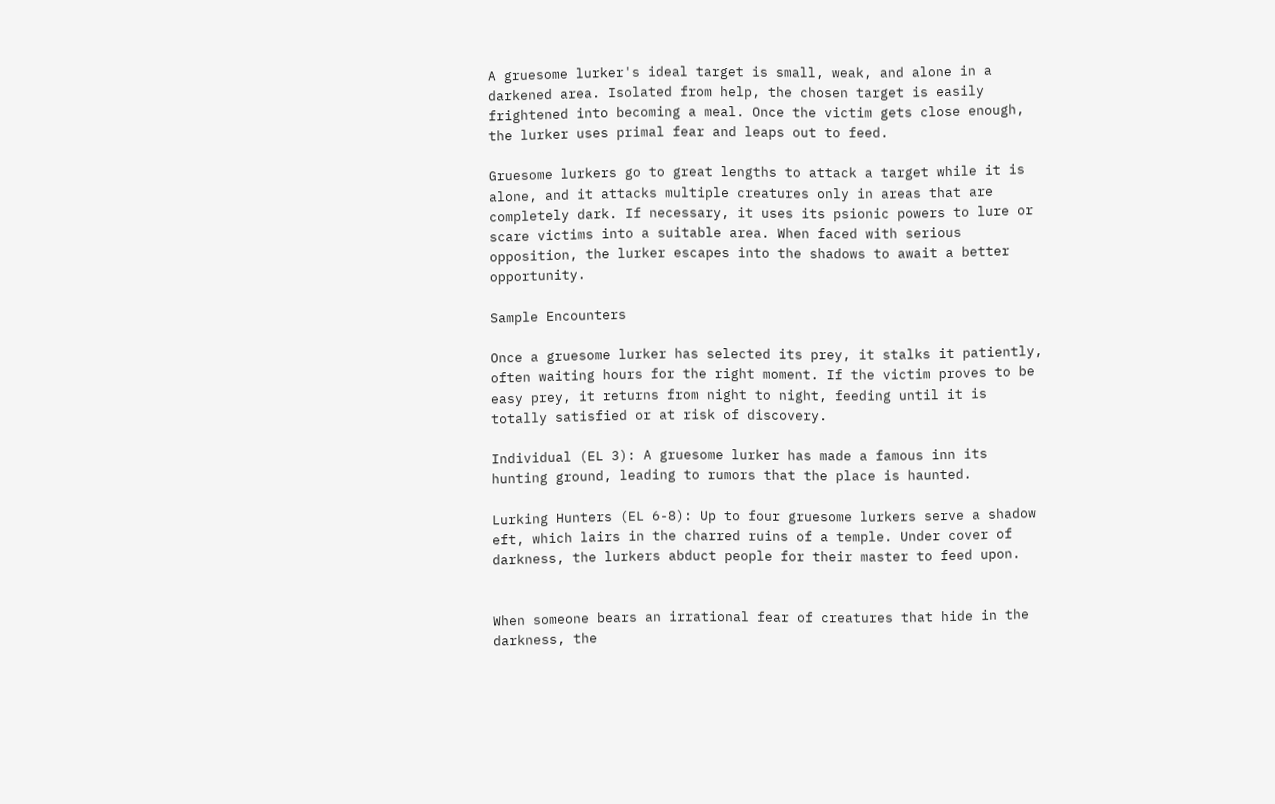A gruesome lurker's ideal target is small, weak, and alone in a darkened area. Isolated from help, the chosen target is easily frightened into becoming a meal. Once the victim gets close enough, the lurker uses primal fear and leaps out to feed.

Gruesome lurkers go to great lengths to attack a target while it is alone, and it attacks multiple creatures only in areas that are completely dark. If necessary, it uses its psionic powers to lure or scare victims into a suitable area. When faced with serious opposition, the lurker escapes into the shadows to await a better opportunity.

Sample Encounters

Once a gruesome lurker has selected its prey, it stalks it patiently, often waiting hours for the right moment. If the victim proves to be easy prey, it returns from night to night, feeding until it is totally satisfied or at risk of discovery.

Individual (EL 3): A gruesome lurker has made a famous inn its hunting ground, leading to rumors that the place is haunted.

Lurking Hunters (EL 6-8): Up to four gruesome lurkers serve a shadow eft, which lairs in the charred ruins of a temple. Under cover of darkness, the lurkers abduct people for their master to feed upon.


When someone bears an irrational fear of creatures that hide in the darkness, the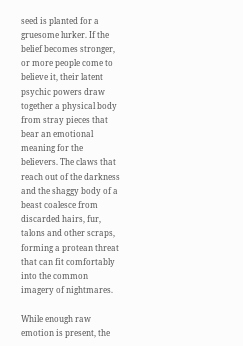seed is planted for a gruesome lurker. If the belief becomes stronger, or more people come to believe it, their latent psychic powers draw together a physical body from stray pieces that bear an emotional meaning for the believers. The claws that reach out of the darkness and the shaggy body of a beast coalesce from discarded hairs, fur, talons and other scraps, forming a protean threat that can fit comfortably into the common imagery of nightmares.

While enough raw emotion is present, the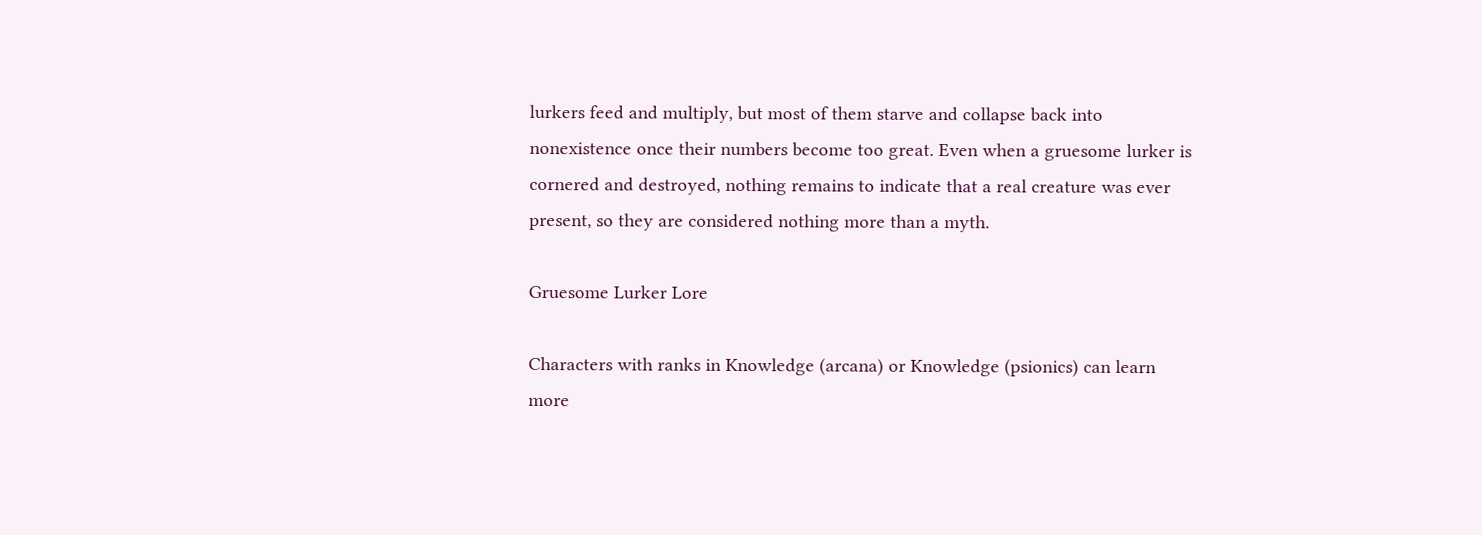lurkers feed and multiply, but most of them starve and collapse back into nonexistence once their numbers become too great. Even when a gruesome lurker is cornered and destroyed, nothing remains to indicate that a real creature was ever present, so they are considered nothing more than a myth.

Gruesome Lurker Lore

Characters with ranks in Knowledge (arcana) or Knowledge (psionics) can learn more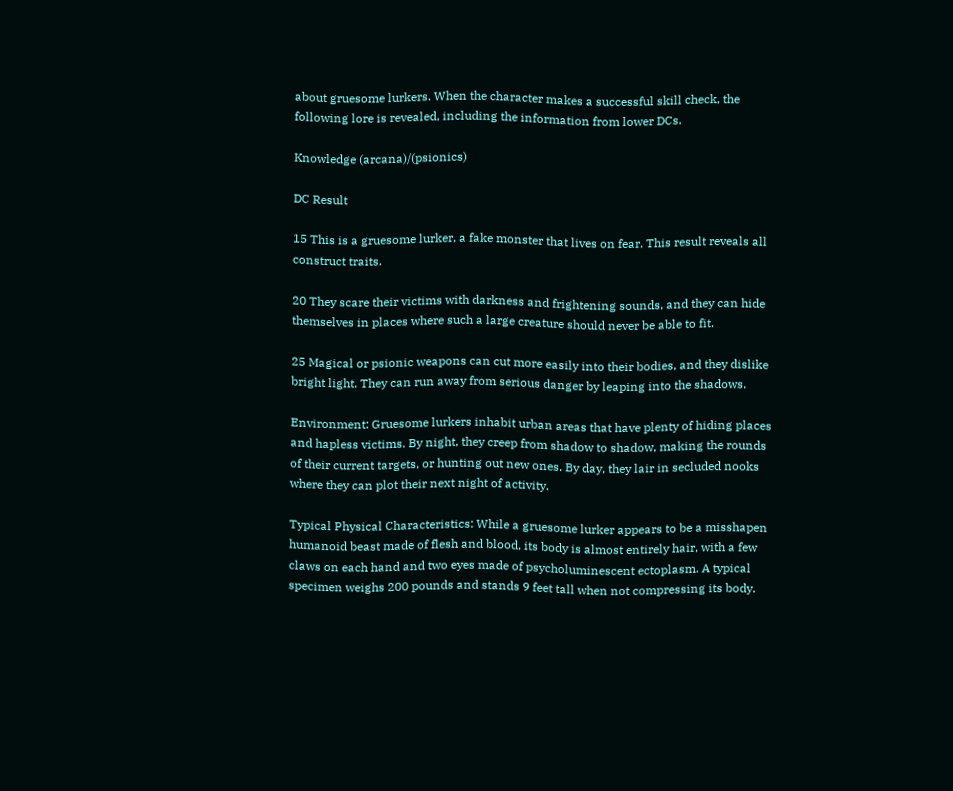about gruesome lurkers. When the character makes a successful skill check, the following lore is revealed, including the information from lower DCs.

Knowledge (arcana)/(psionics)

DC Result

15 This is a gruesome lurker, a fake monster that lives on fear. This result reveals all construct traits.

20 They scare their victims with darkness and frightening sounds, and they can hide themselves in places where such a large creature should never be able to fit.

25 Magical or psionic weapons can cut more easily into their bodies, and they dislike bright light. They can run away from serious danger by leaping into the shadows.

Environment: Gruesome lurkers inhabit urban areas that have plenty of hiding places and hapless victims. By night, they creep from shadow to shadow, making the rounds of their current targets, or hunting out new ones. By day, they lair in secluded nooks where they can plot their next night of activity.

Typical Physical Characteristics: While a gruesome lurker appears to be a misshapen humanoid beast made of flesh and blood, its body is almost entirely hair, with a few claws on each hand and two eyes made of psycholuminescent ectoplasm. A typical specimen weighs 200 pounds and stands 9 feet tall when not compressing its body.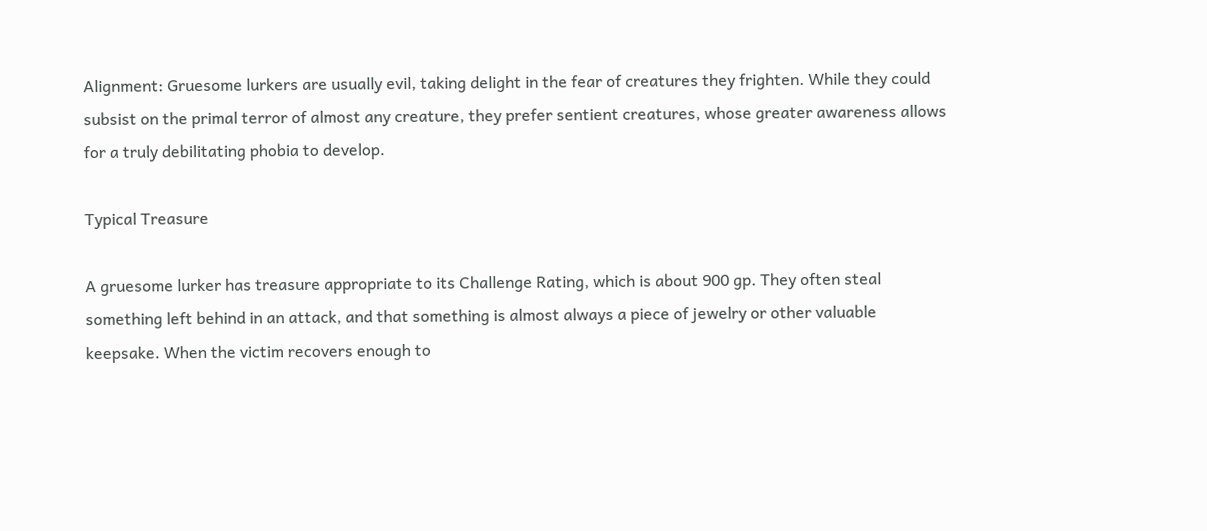Alignment: Gruesome lurkers are usually evil, taking delight in the fear of creatures they frighten. While they could subsist on the primal terror of almost any creature, they prefer sentient creatures, whose greater awareness allows for a truly debilitating phobia to develop.

Typical Treasure

A gruesome lurker has treasure appropriate to its Challenge Rating, which is about 900 gp. They often steal something left behind in an attack, and that something is almost always a piece of jewelry or other valuable keepsake. When the victim recovers enough to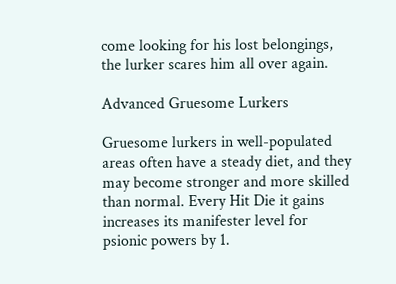come looking for his lost belongings, the lurker scares him all over again.

Advanced Gruesome Lurkers

Gruesome lurkers in well-populated areas often have a steady diet, and they may become stronger and more skilled than normal. Every Hit Die it gains increases its manifester level for psionic powers by 1.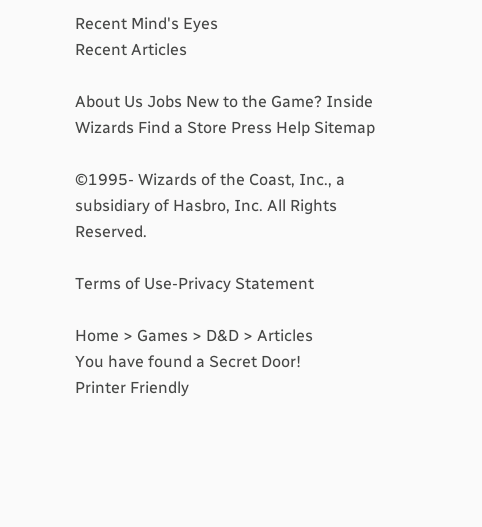Recent Mind's Eyes
Recent Articles

About Us Jobs New to the Game? Inside Wizards Find a Store Press Help Sitemap

©1995- Wizards of the Coast, Inc., a subsidiary of Hasbro, Inc. All Rights Reserved.

Terms of Use-Privacy Statement

Home > Games > D&D > Articles
You have found a Secret Door!
Printer Friendly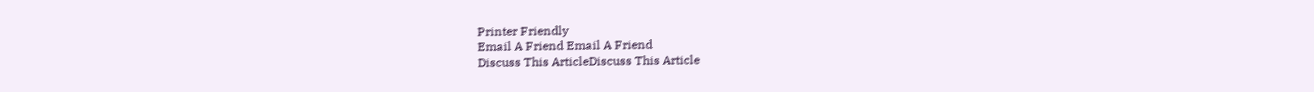Printer Friendly
Email A Friend Email A Friend
Discuss This ArticleDiscuss This Article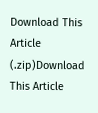Download This Article (.zip)Download This Article